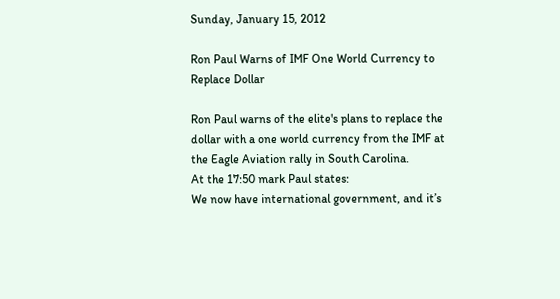Sunday, January 15, 2012

Ron Paul Warns of IMF One World Currency to Replace Dollar

Ron Paul warns of the elite's plans to replace the dollar with a one world currency from the IMF at the Eagle Aviation rally in South Carolina.
At the 17:50 mark Paul states:
We now have international government, and it’s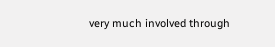very much involved through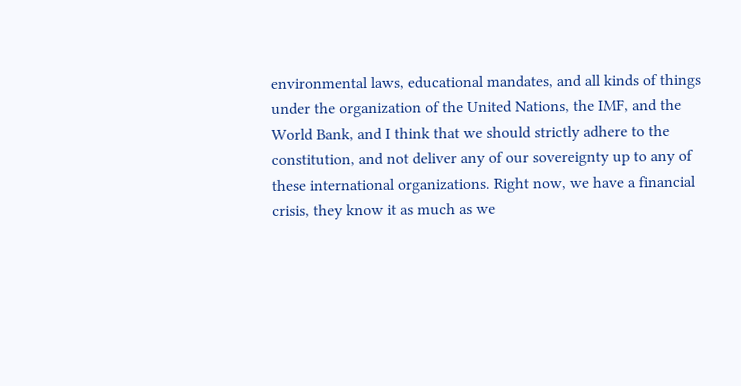environmental laws, educational mandates, and all kinds of things under the organization of the United Nations, the IMF, and the World Bank, and I think that we should strictly adhere to the constitution, and not deliver any of our sovereignty up to any of these international organizations. Right now, we have a financial crisis, they know it as much as we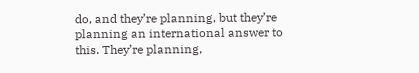do, and they’re planning, but they’re planning an international answer to this. They’re planning,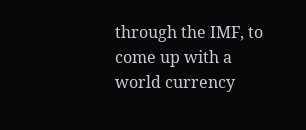through the IMF, to come up with a world currency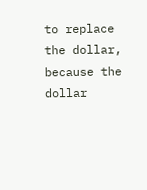to replace the dollar, because the dollar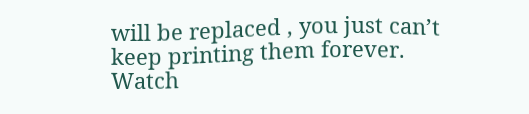will be replaced , you just can’t keep printing them forever.
Watch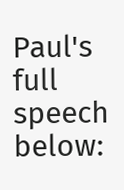Paul's full speech below: